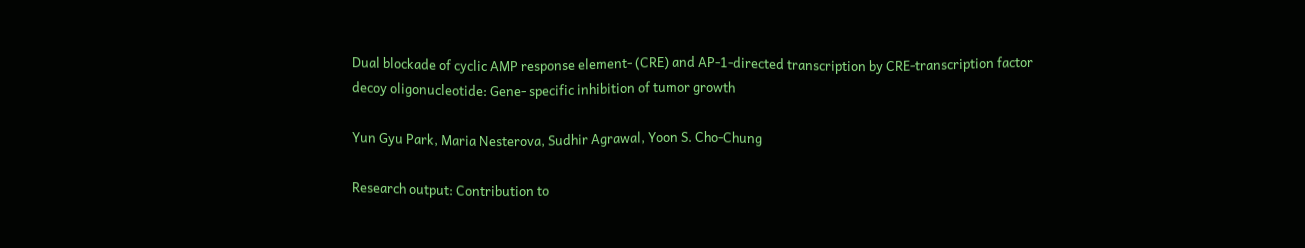Dual blockade of cyclic AMP response element- (CRE) and AP-1-directed transcription by CRE-transcription factor decoy oligonucleotide: Gene- specific inhibition of tumor growth

Yun Gyu Park, Maria Nesterova, Sudhir Agrawal, Yoon S. Cho-Chung

Research output: Contribution to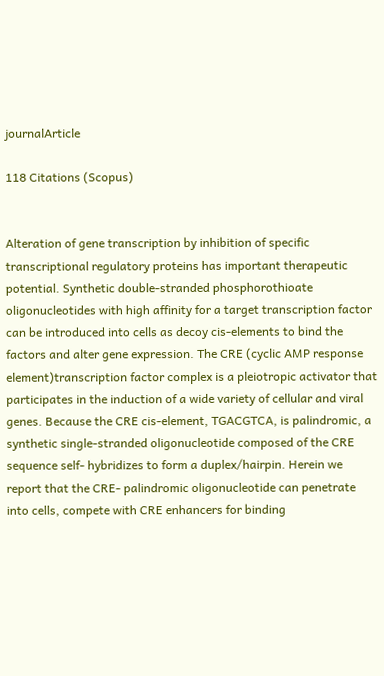journalArticle

118 Citations (Scopus)


Alteration of gene transcription by inhibition of specific transcriptional regulatory proteins has important therapeutic potential. Synthetic double-stranded phosphorothioate oligonucleotides with high affinity for a target transcription factor can be introduced into cells as decoy cis-elements to bind the factors and alter gene expression. The CRE (cyclic AMP response element)transcription factor complex is a pleiotropic activator that participates in the induction of a wide variety of cellular and viral genes. Because the CRE cis-element, TGACGTCA, is palindromic, a synthetic single-stranded oligonucleotide composed of the CRE sequence self- hybridizes to form a duplex/hairpin. Herein we report that the CRE- palindromic oligonucleotide can penetrate into cells, compete with CRE enhancers for binding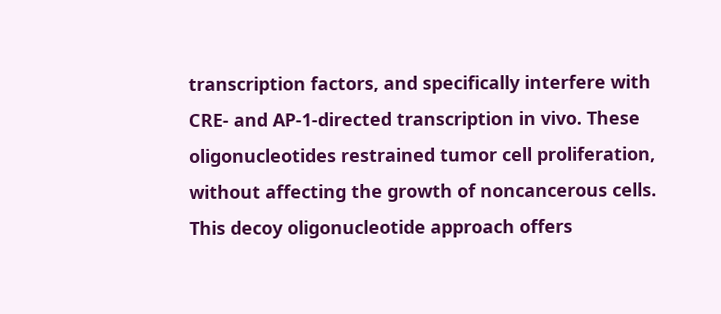transcription factors, and specifically interfere with CRE- and AP-1-directed transcription in vivo. These oligonucleotides restrained tumor cell proliferation, without affecting the growth of noncancerous cells. This decoy oligonucleotide approach offers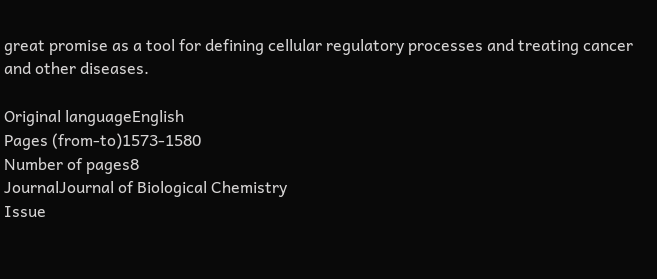great promise as a tool for defining cellular regulatory processes and treating cancer and other diseases.

Original languageEnglish
Pages (from-to)1573-1580
Number of pages8
JournalJournal of Biological Chemistry
Issue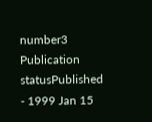number3
Publication statusPublished - 1999 Jan 15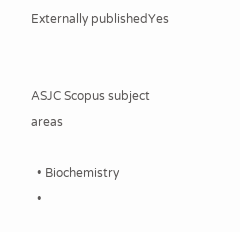Externally publishedYes


ASJC Scopus subject areas

  • Biochemistry
  •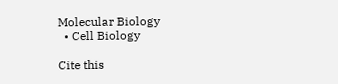Molecular Biology
  • Cell Biology

Cite this